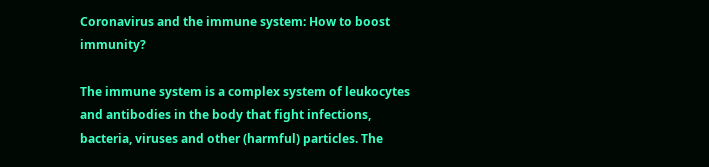Coronavirus and the immune system: How to boost immunity?

The immune system is a complex system of leukocytes and antibodies in the body that fight infections, bacteria, viruses and other (harmful) particles. The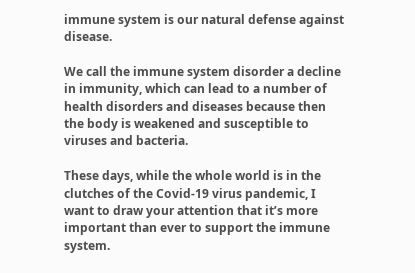immune system is our natural defense against disease.

We call the immune system disorder a decline in immunity, which can lead to a number of health disorders and diseases because then the body is weakened and susceptible to viruses and bacteria.

These days, while the whole world is in the clutches of the Covid-19 virus pandemic, I want to draw your attention that it’s more important than ever to support the immune system.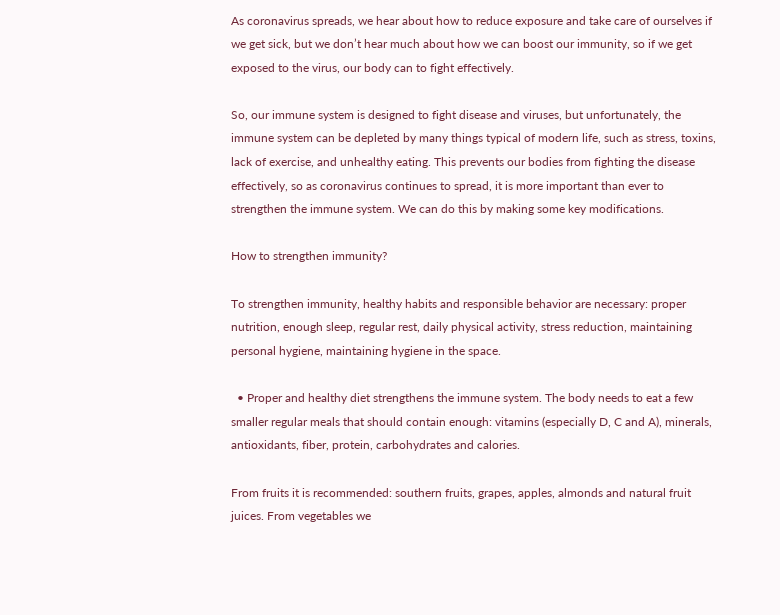As coronavirus spreads, we hear about how to reduce exposure and take care of ourselves if we get sick, but we don’t hear much about how we can boost our immunity, so if we get exposed to the virus, our body can to fight effectively.

So, our immune system is designed to fight disease and viruses, but unfortunately, the immune system can be depleted by many things typical of modern life, such as stress, toxins, lack of exercise, and unhealthy eating. This prevents our bodies from fighting the disease effectively, so as coronavirus continues to spread, it is more important than ever to strengthen the immune system. We can do this by making some key modifications.

How to strengthen immunity?

To strengthen immunity, healthy habits and responsible behavior are necessary: proper nutrition, enough sleep, regular rest, daily physical activity, stress reduction, maintaining personal hygiene, maintaining hygiene in the space.

  • Proper and healthy diet strengthens the immune system. The body needs to eat a few smaller regular meals that should contain enough: vitamins (especially D, C and A), minerals, antioxidants, fiber, protein, carbohydrates and calories.

From fruits it is recommended: southern fruits, grapes, apples, almonds and natural fruit juices. From vegetables we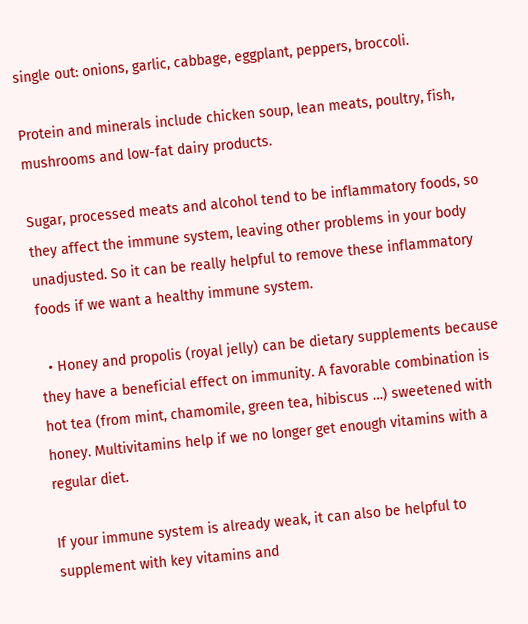single out: onions, garlic, cabbage, eggplant, peppers, broccoli.

Protein and minerals include chicken soup, lean meats, poultry, fish, mushrooms and low-fat dairy products.

Sugar, processed meats and alcohol tend to be inflammatory foods, so they affect the immune system, leaving other problems in your body unadjusted. So it can be really helpful to remove these inflammatory foods if we want a healthy immune system.

  • Honey and propolis (royal jelly) can be dietary supplements because they have a beneficial effect on immunity. A favorable combination is hot tea (from mint, chamomile, green tea, hibiscus …) sweetened with honey. Multivitamins help if we no longer get enough vitamins with a regular diet.

If your immune system is already weak, it can also be helpful to supplement with key vitamins and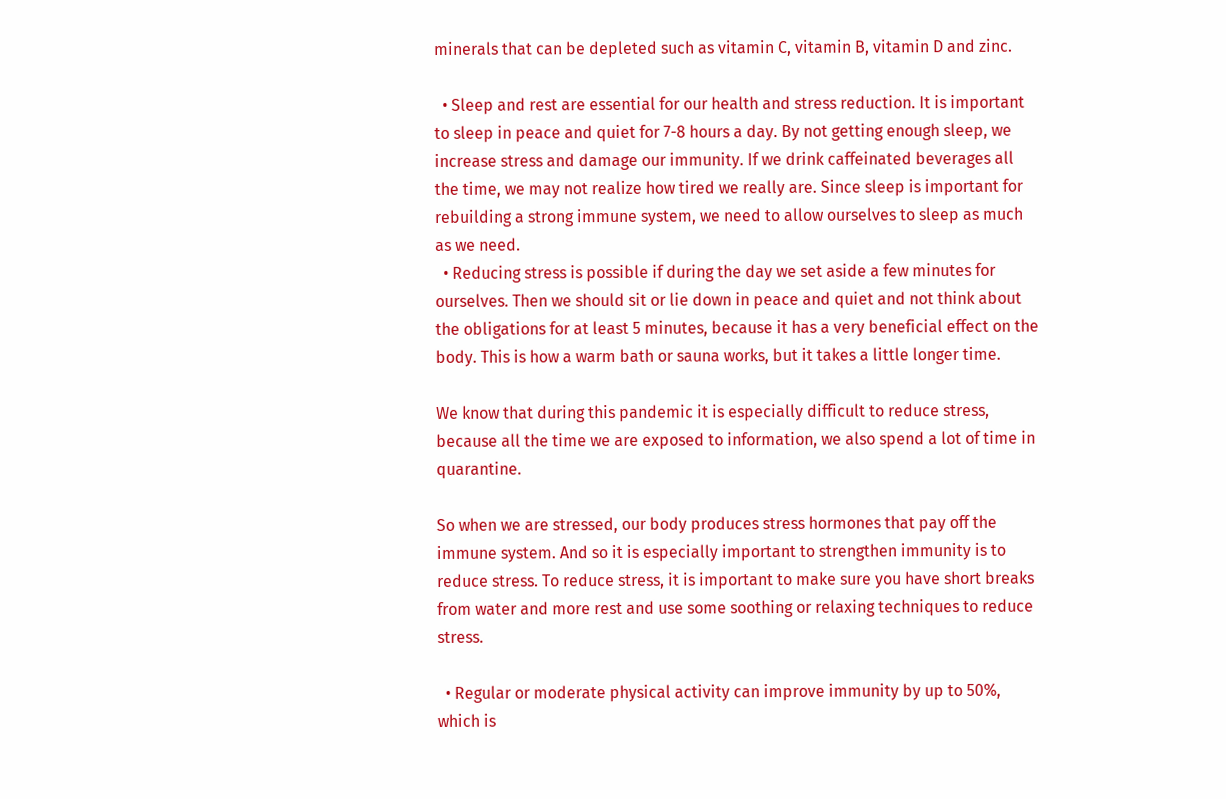minerals that can be depleted such as vitamin C, vitamin B, vitamin D and zinc.

  • Sleep and rest are essential for our health and stress reduction. It is important to sleep in peace and quiet for 7-8 hours a day. By not getting enough sleep, we increase stress and damage our immunity. If we drink caffeinated beverages all the time, we may not realize how tired we really are. Since sleep is important for rebuilding a strong immune system, we need to allow ourselves to sleep as much as we need.
  • Reducing stress is possible if during the day we set aside a few minutes for ourselves. Then we should sit or lie down in peace and quiet and not think about the obligations for at least 5 minutes, because it has a very beneficial effect on the body. This is how a warm bath or sauna works, but it takes a little longer time.

We know that during this pandemic it is especially difficult to reduce stress, because all the time we are exposed to information, we also spend a lot of time in quarantine.

So when we are stressed, our body produces stress hormones that pay off the immune system. And so it is especially important to strengthen immunity is to reduce stress. To reduce stress, it is important to make sure you have short breaks from water and more rest and use some soothing or relaxing techniques to reduce stress.

  • Regular or moderate physical activity can improve immunity by up to 50%, which is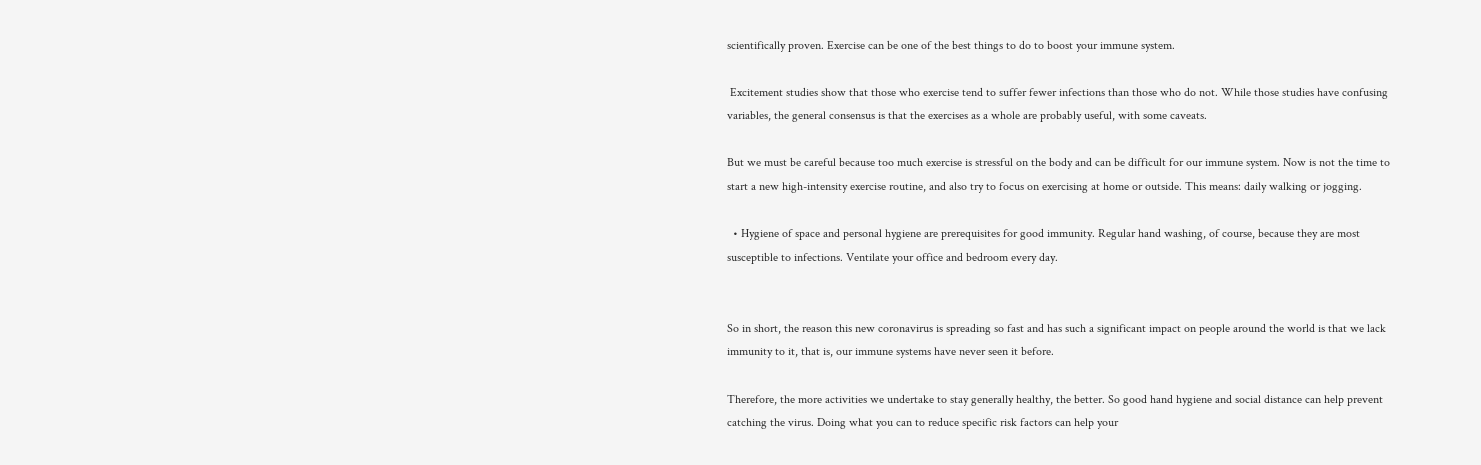scientifically proven. Exercise can be one of the best things to do to boost your immune system.

 Excitement studies show that those who exercise tend to suffer fewer infections than those who do not. While those studies have confusing variables, the general consensus is that the exercises as a whole are probably useful, with some caveats.

But we must be careful because too much exercise is stressful on the body and can be difficult for our immune system. Now is not the time to start a new high-intensity exercise routine, and also try to focus on exercising at home or outside. This means: daily walking or jogging.

  • Hygiene of space and personal hygiene are prerequisites for good immunity. Regular hand washing, of course, because they are most susceptible to infections. Ventilate your office and bedroom every day.


So in short, the reason this new coronavirus is spreading so fast and has such a significant impact on people around the world is that we lack immunity to it, that is, our immune systems have never seen it before.

Therefore, the more activities we undertake to stay generally healthy, the better. So good hand hygiene and social distance can help prevent catching the virus. Doing what you can to reduce specific risk factors can help your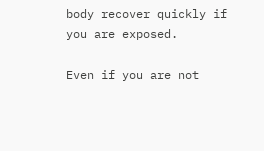body recover quickly if you are exposed.

Even if you are not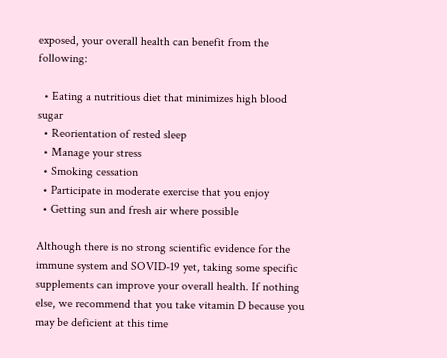exposed, your overall health can benefit from the following:

  • Eating a nutritious diet that minimizes high blood sugar
  • Reorientation of rested sleep
  • Manage your stress
  • Smoking cessation
  • Participate in moderate exercise that you enjoy
  • Getting sun and fresh air where possible

Although there is no strong scientific evidence for the immune system and SOVID-19 yet, taking some specific supplements can improve your overall health. If nothing else, we recommend that you take vitamin D because you may be deficient at this time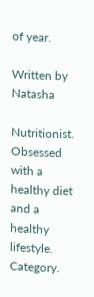of year.

Written by Natasha

Nutritionist. Obsessed with a healthy diet and a healthy lifestyle. Category.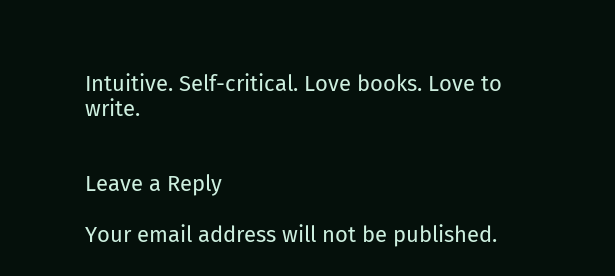Intuitive. Self-critical. Love books. Love to write.


Leave a Reply

Your email address will not be published.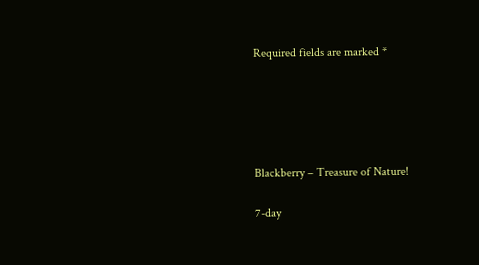Required fields are marked *





Blackberry – Treasure of Nature!

7-day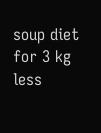soup diet for 3 kg less